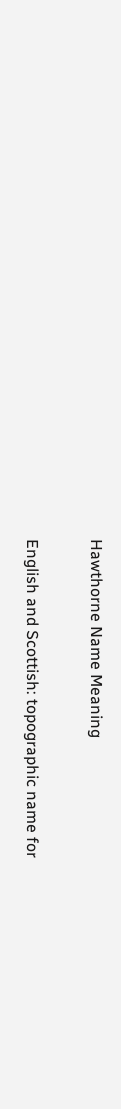Hawthorne Name Meaning

English and Scottish: topographic name for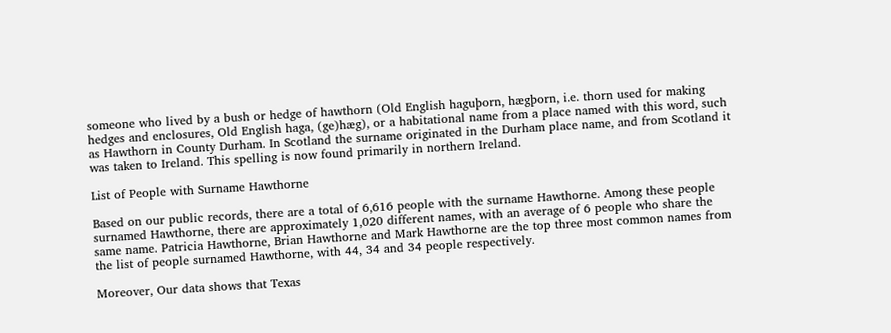someone who lived by a bush or hedge of hawthorn (Old English haguþorn, hægþorn, i.e. thorn used for making hedges and enclosures, Old English haga, (ge)hæg), or a habitational name from a place named with this word, such as Hawthorn in County Durham. In Scotland the surname originated in the Durham place name, and from Scotland it was taken to Ireland. This spelling is now found primarily in northern Ireland.

List of People with Surname Hawthorne

Based on our public records, there are a total of 6,616 people with the surname Hawthorne. Among these people surnamed Hawthorne, there are approximately 1,020 different names, with an average of 6 people who share the same name. Patricia Hawthorne, Brian Hawthorne and Mark Hawthorne are the top three most common names from the list of people surnamed Hawthorne, with 44, 34 and 34 people respectively.

Moreover, Our data shows that Texas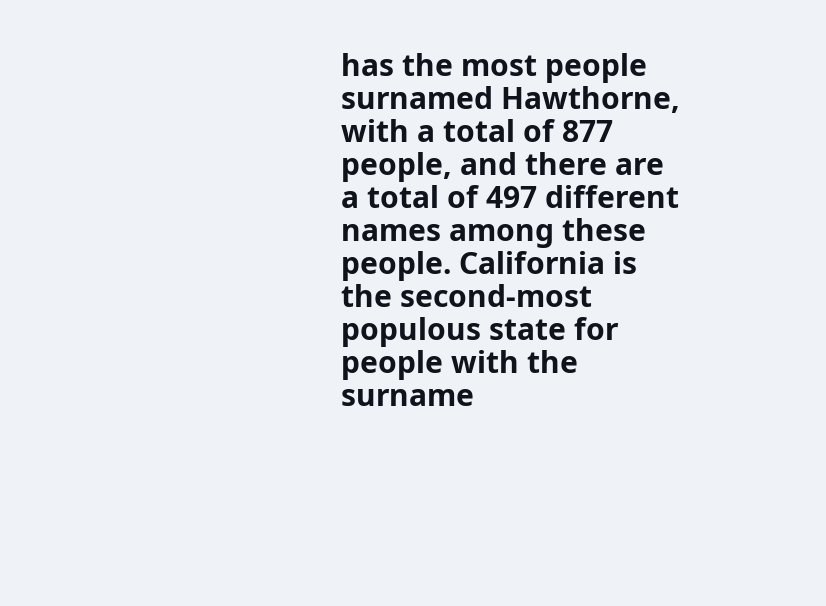has the most people surnamed Hawthorne, with a total of 877 people, and there are a total of 497 different names among these people. California is the second-most populous state for people with the surname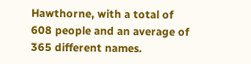Hawthorne, with a total of 608 people and an average of 365 different names.